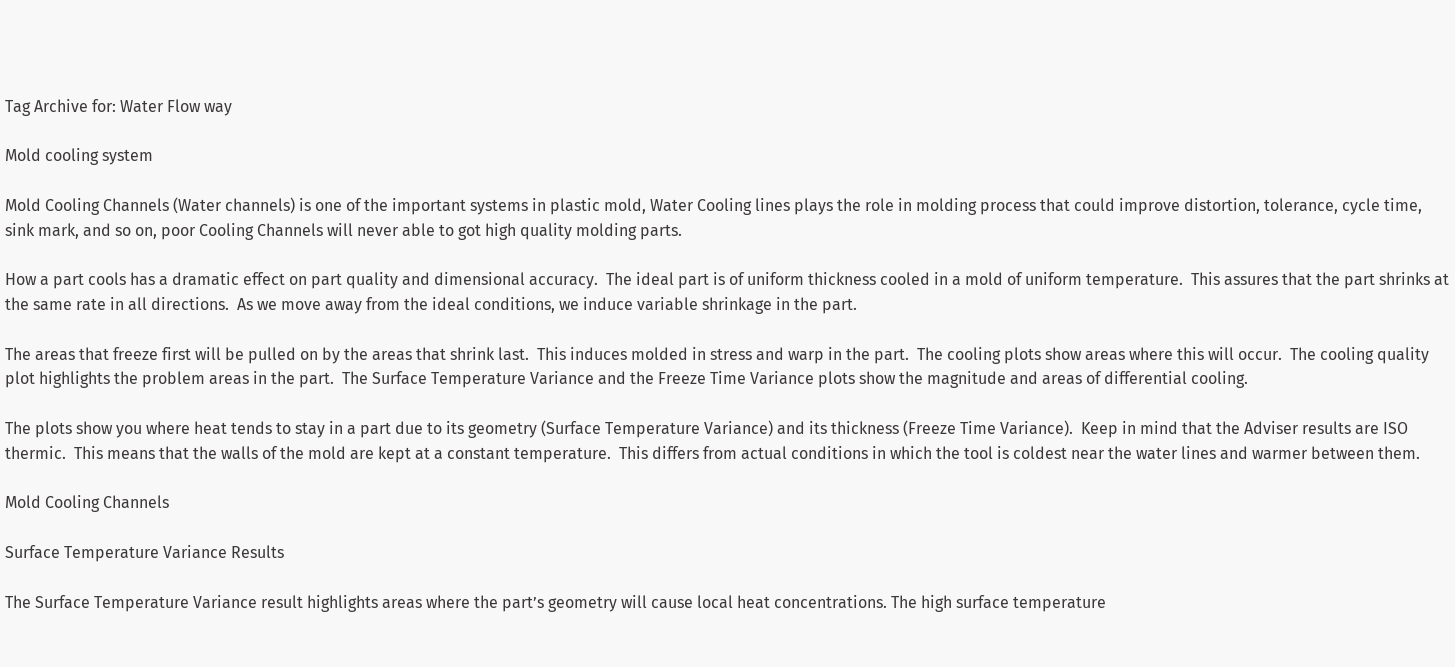Tag Archive for: Water Flow way

Mold cooling system

Mold Cooling Channels (Water channels) is one of the important systems in plastic mold, Water Cooling lines plays the role in molding process that could improve distortion, tolerance, cycle time, sink mark, and so on, poor Cooling Channels will never able to got high quality molding parts.

How a part cools has a dramatic effect on part quality and dimensional accuracy.  The ideal part is of uniform thickness cooled in a mold of uniform temperature.  This assures that the part shrinks at the same rate in all directions.  As we move away from the ideal conditions, we induce variable shrinkage in the part.

The areas that freeze first will be pulled on by the areas that shrink last.  This induces molded in stress and warp in the part.  The cooling plots show areas where this will occur.  The cooling quality plot highlights the problem areas in the part.  The Surface Temperature Variance and the Freeze Time Variance plots show the magnitude and areas of differential cooling.

The plots show you where heat tends to stay in a part due to its geometry (Surface Temperature Variance) and its thickness (Freeze Time Variance).  Keep in mind that the Adviser results are ISO thermic.  This means that the walls of the mold are kept at a constant temperature.  This differs from actual conditions in which the tool is coldest near the water lines and warmer between them.

Mold Cooling Channels

Surface Temperature Variance Results

The Surface Temperature Variance result highlights areas where the part’s geometry will cause local heat concentrations. The high surface temperature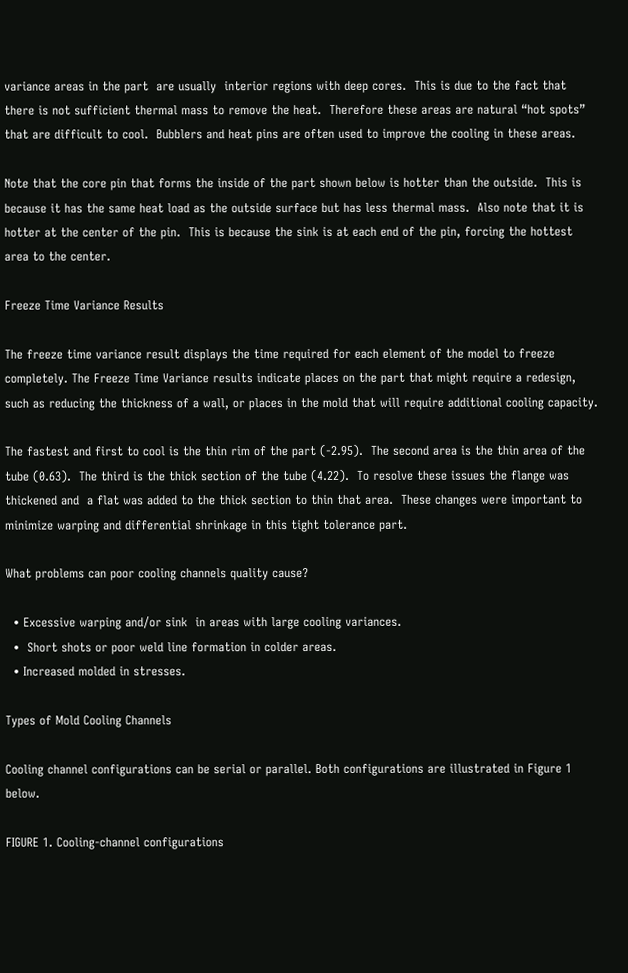variance areas in the part  are usually  interior regions with deep cores.  This is due to the fact that there is not sufficient thermal mass to remove the heat.  Therefore these areas are natural “hot spots” that are difficult to cool.  Bubblers and heat pins are often used to improve the cooling in these areas.

Note that the core pin that forms the inside of the part shown below is hotter than the outside.  This is because it has the same heat load as the outside surface but has less thermal mass.  Also note that it is hotter at the center of the pin.  This is because the sink is at each end of the pin, forcing the hottest area to the center.

Freeze Time Variance Results

The freeze time variance result displays the time required for each element of the model to freeze completely. The Freeze Time Variance results indicate places on the part that might require a redesign, such as reducing the thickness of a wall, or places in the mold that will require additional cooling capacity.

The fastest and first to cool is the thin rim of the part (-2.95).  The second area is the thin area of the tube (0.63).  The third is the thick section of the tube (4.22).  To resolve these issues the flange was thickened and  a flat was added to the thick section to thin that area.  These changes were important to minimize warping and differential shrinkage in this tight tolerance part.

What problems can poor cooling channels quality cause?

  • Excessive warping and/or sink  in areas with large cooling variances.
  •  Short shots or poor weld line formation in colder areas.
  • Increased molded in stresses.

Types of Mold Cooling Channels

Cooling channel configurations can be serial or parallel. Both configurations are illustrated in Figure 1 below.

FIGURE 1. Cooling-channel configurations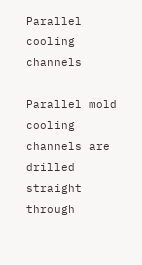Parallel cooling channels

Parallel mold cooling channels are drilled straight through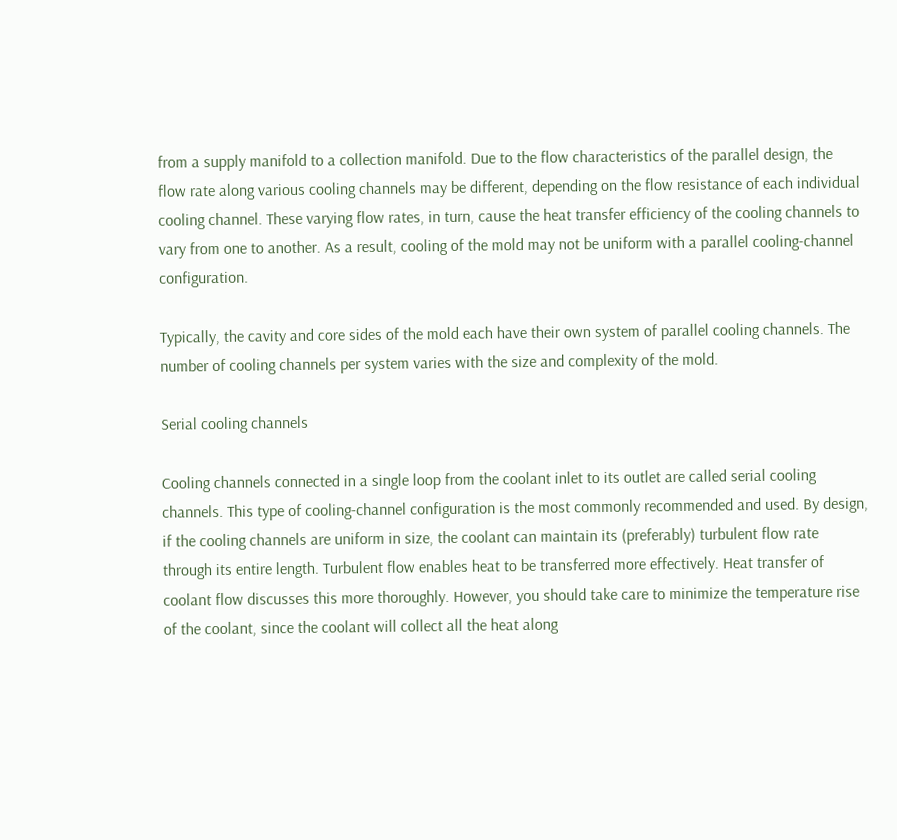from a supply manifold to a collection manifold. Due to the flow characteristics of the parallel design, the flow rate along various cooling channels may be different, depending on the flow resistance of each individual cooling channel. These varying flow rates, in turn, cause the heat transfer efficiency of the cooling channels to vary from one to another. As a result, cooling of the mold may not be uniform with a parallel cooling-channel configuration.

Typically, the cavity and core sides of the mold each have their own system of parallel cooling channels. The number of cooling channels per system varies with the size and complexity of the mold.

Serial cooling channels

Cooling channels connected in a single loop from the coolant inlet to its outlet are called serial cooling channels. This type of cooling-channel configuration is the most commonly recommended and used. By design, if the cooling channels are uniform in size, the coolant can maintain its (preferably) turbulent flow rate through its entire length. Turbulent flow enables heat to be transferred more effectively. Heat transfer of coolant flow discusses this more thoroughly. However, you should take care to minimize the temperature rise of the coolant, since the coolant will collect all the heat along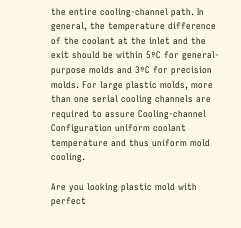the entire cooling-channel path. In general, the temperature difference of the coolant at the inlet and the exit should be within 5ºC for general-purpose molds and 3ºC for precision molds. For large plastic molds, more than one serial cooling channels are required to assure Cooling-channel Configuration uniform coolant temperature and thus uniform mold cooling.

Are you looking plastic mold with perfect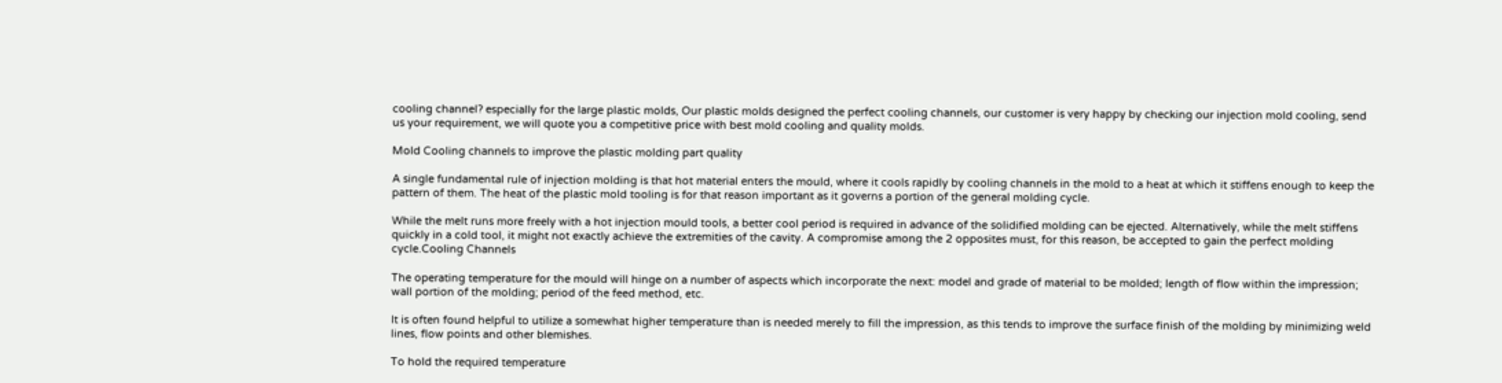cooling channel? especially for the large plastic molds, Our plastic molds designed the perfect cooling channels, our customer is very happy by checking our injection mold cooling, send us your requirement, we will quote you a competitive price with best mold cooling and quality molds.

Mold Cooling channels to improve the plastic molding part quality

A single fundamental rule of injection molding is that hot material enters the mould, where it cools rapidly by cooling channels in the mold to a heat at which it stiffens enough to keep the pattern of them. The heat of the plastic mold tooling is for that reason important as it governs a portion of the general molding cycle.

While the melt runs more freely with a hot injection mould tools, a better cool period is required in advance of the solidified molding can be ejected. Alternatively, while the melt stiffens quickly in a cold tool, it might not exactly achieve the extremities of the cavity. A compromise among the 2 opposites must, for this reason, be accepted to gain the perfect molding cycle.Cooling Channels

The operating temperature for the mould will hinge on a number of aspects which incorporate the next: model and grade of material to be molded; length of flow within the impression; wall portion of the molding; period of the feed method, etc.

It is often found helpful to utilize a somewhat higher temperature than is needed merely to fill the impression, as this tends to improve the surface finish of the molding by minimizing weld lines, flow points and other blemishes.

To hold the required temperature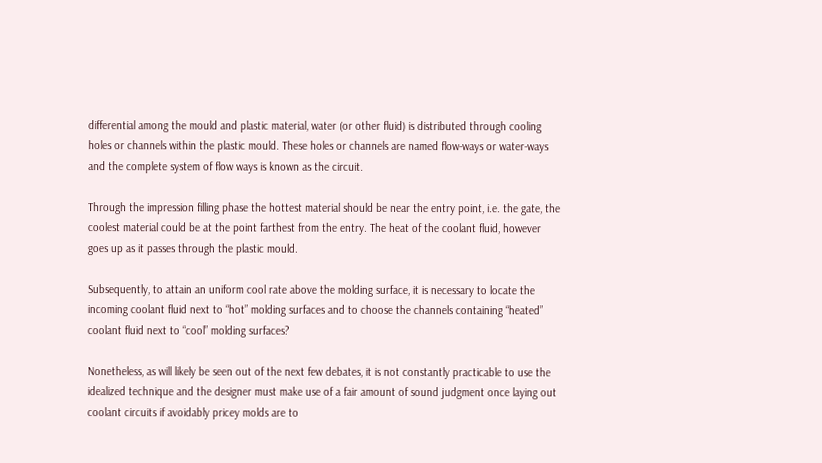differential among the mould and plastic material, water (or other fluid) is distributed through cooling holes or channels within the plastic mould. These holes or channels are named flow-ways or water-ways and the complete system of flow ways is known as the circuit.

Through the impression filling phase the hottest material should be near the entry point, i.e. the gate, the coolest material could be at the point farthest from the entry. The heat of the coolant fluid, however goes up as it passes through the plastic mould.

Subsequently, to attain an uniform cool rate above the molding surface, it is necessary to locate the incoming coolant fluid next to “hot” molding surfaces and to choose the channels containing “heated” coolant fluid next to “cool” molding surfaces?

Nonetheless, as will likely be seen out of the next few debates, it is not constantly practicable to use the idealized technique and the designer must make use of a fair amount of sound judgment once laying out coolant circuits if avoidably pricey molds are to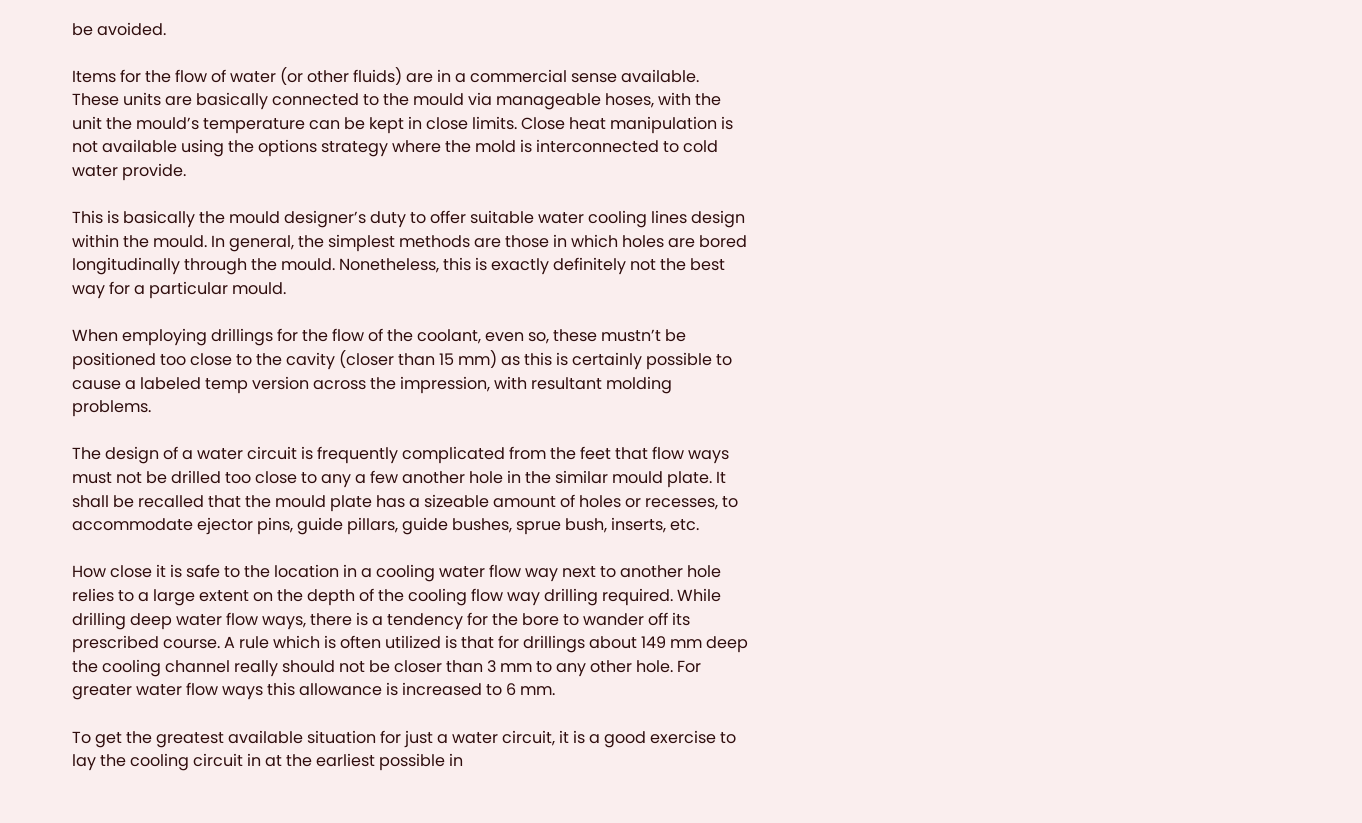be avoided.

Items for the flow of water (or other fluids) are in a commercial sense available. These units are basically connected to the mould via manageable hoses, with the unit the mould’s temperature can be kept in close limits. Close heat manipulation is not available using the options strategy where the mold is interconnected to cold water provide.

This is basically the mould designer’s duty to offer suitable water cooling lines design within the mould. In general, the simplest methods are those in which holes are bored longitudinally through the mould. Nonetheless, this is exactly definitely not the best way for a particular mould.

When employing drillings for the flow of the coolant, even so, these mustn’t be positioned too close to the cavity (closer than 15 mm) as this is certainly possible to cause a labeled temp version across the impression, with resultant molding problems.

The design of a water circuit is frequently complicated from the feet that flow ways must not be drilled too close to any a few another hole in the similar mould plate. It shall be recalled that the mould plate has a sizeable amount of holes or recesses, to accommodate ejector pins, guide pillars, guide bushes, sprue bush, inserts, etc.

How close it is safe to the location in a cooling water flow way next to another hole relies to a large extent on the depth of the cooling flow way drilling required. While drilling deep water flow ways, there is a tendency for the bore to wander off its prescribed course. A rule which is often utilized is that for drillings about 149 mm deep the cooling channel really should not be closer than 3 mm to any other hole. For greater water flow ways this allowance is increased to 6 mm.

To get the greatest available situation for just a water circuit, it is a good exercise to lay the cooling circuit in at the earliest possible in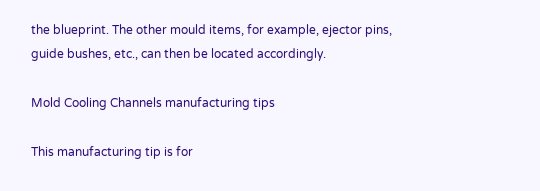the blueprint. The other mould items, for example, ejector pins, guide bushes, etc., can then be located accordingly.

Mold Cooling Channels manufacturing tips

This manufacturing tip is for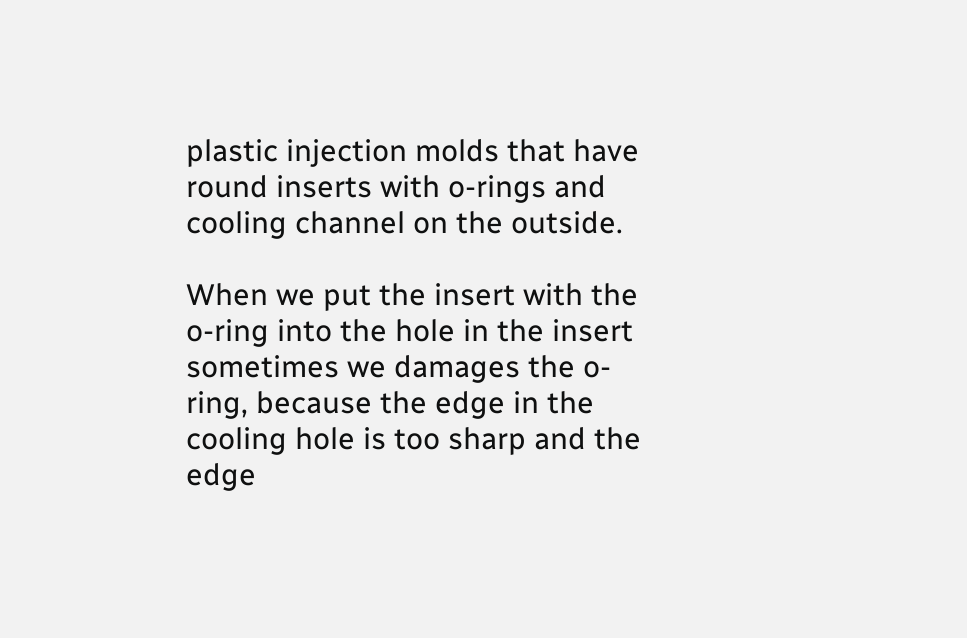plastic injection molds that have round inserts with o-rings and cooling channel on the outside.

When we put the insert with the o-ring into the hole in the insert sometimes we damages the o-ring, because the edge in the cooling hole is too sharp and the edge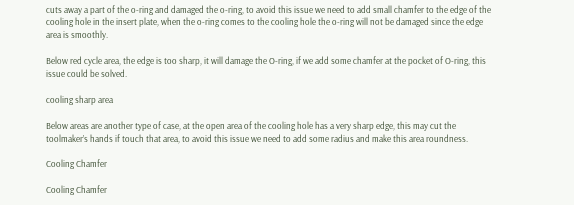cuts away a part of the o-ring and damaged the o-ring, to avoid this issue we need to add small chamfer to the edge of the cooling hole in the insert plate, when the o-ring comes to the cooling hole the o-ring will not be damaged since the edge area is smoothly.

Below red cycle area, the edge is too sharp, it will damage the O-ring, if we add some chamfer at the pocket of O-ring, this issue could be solved.

cooling sharp area

Below areas are another type of case, at the open area of the cooling hole has a very sharp edge, this may cut the toolmaker’s hands if touch that area, to avoid this issue we need to add some radius and make this area roundness.

Cooling Chamfer

Cooling Chamfer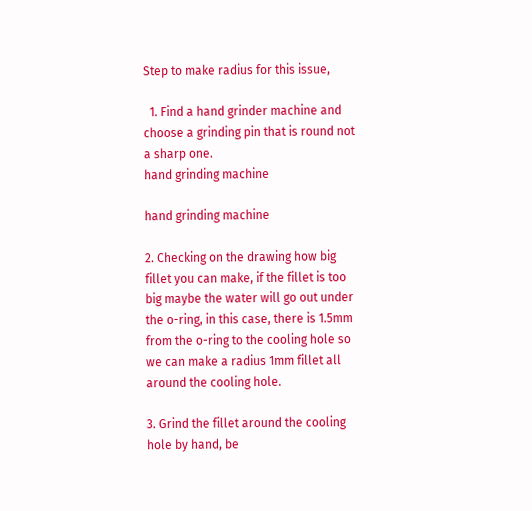Step to make radius for this issue,

  1. Find a hand grinder machine and choose a grinding pin that is round not a sharp one.
hand grinding machine

hand grinding machine

2. Checking on the drawing how big fillet you can make, if the fillet is too big maybe the water will go out under the o-ring, in this case, there is 1.5mm from the o-ring to the cooling hole so we can make a radius 1mm fillet all around the cooling hole.

3. Grind the fillet around the cooling hole by hand, be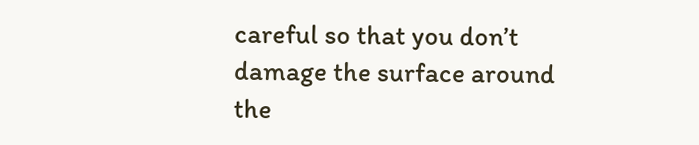careful so that you don’t damage the surface around the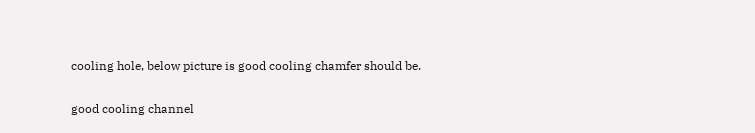cooling hole, below picture is good cooling chamfer should be.

good cooling channel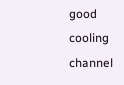good cooling channel